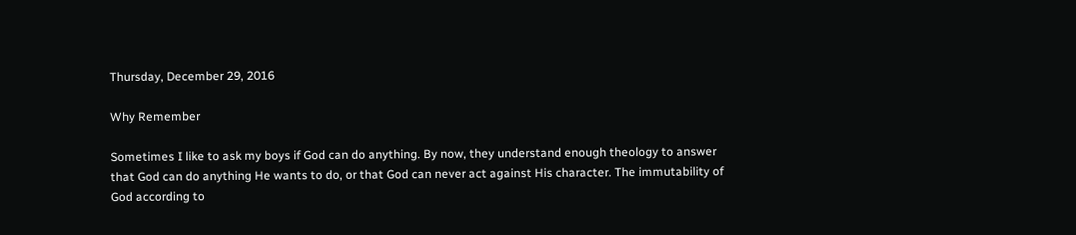Thursday, December 29, 2016

Why Remember

Sometimes I like to ask my boys if God can do anything. By now, they understand enough theology to answer that God can do anything He wants to do, or that God can never act against His character. The immutability of God according to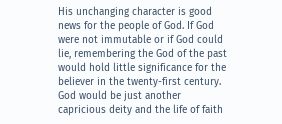His unchanging character is good news for the people of God. If God were not immutable or if God could lie, remembering the God of the past would hold little significance for the believer in the twenty-first century. God would be just another capricious deity and the life of faith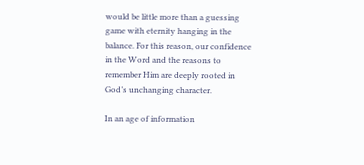would be little more than a guessing game with eternity hanging in the balance. For this reason, our confidence in the Word and the reasons to remember Him are deeply rooted in God’s unchanging character.

In an age of information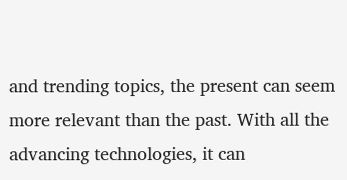and trending topics, the present can seem more relevant than the past. With all the advancing technologies, it can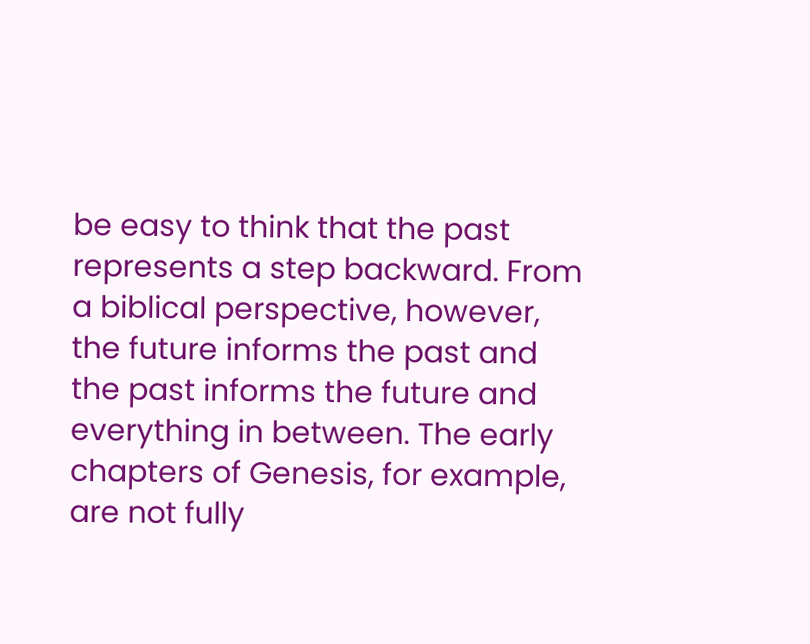be easy to think that the past represents a step backward. From a biblical perspective, however, the future informs the past and the past informs the future and everything in between. The early chapters of Genesis, for example, are not fully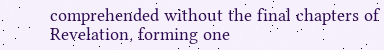comprehended without the final chapters of Revelation, forming one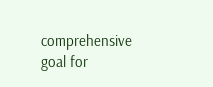comprehensive goal for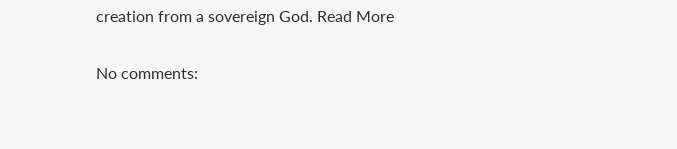creation from a sovereign God. Read More

No comments: